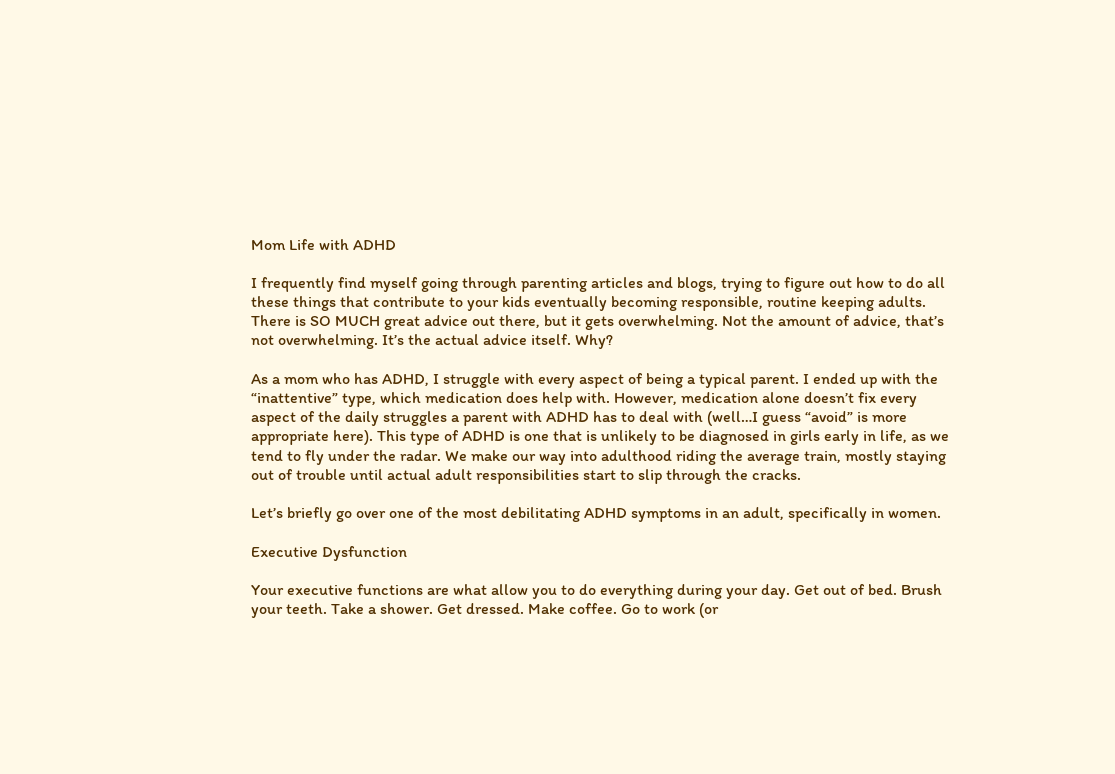Mom Life with ADHD

I frequently find myself going through parenting articles and blogs, trying to figure out how to do all these things that contribute to your kids eventually becoming responsible, routine keeping adults. There is SO MUCH great advice out there, but it gets overwhelming. Not the amount of advice, that’s not overwhelming. It’s the actual advice itself. Why?

As a mom who has ADHD, I struggle with every aspect of being a typical parent. I ended up with the “inattentive” type, which medication does help with. However, medication alone doesn’t fix every aspect of the daily struggles a parent with ADHD has to deal with (well…I guess “avoid” is more appropriate here). This type of ADHD is one that is unlikely to be diagnosed in girls early in life, as we tend to fly under the radar. We make our way into adulthood riding the average train, mostly staying out of trouble until actual adult responsibilities start to slip through the cracks.

Let’s briefly go over one of the most debilitating ADHD symptoms in an adult, specifically in women.

Executive Dysfunction

Your executive functions are what allow you to do everything during your day. Get out of bed. Brush your teeth. Take a shower. Get dressed. Make coffee. Go to work (or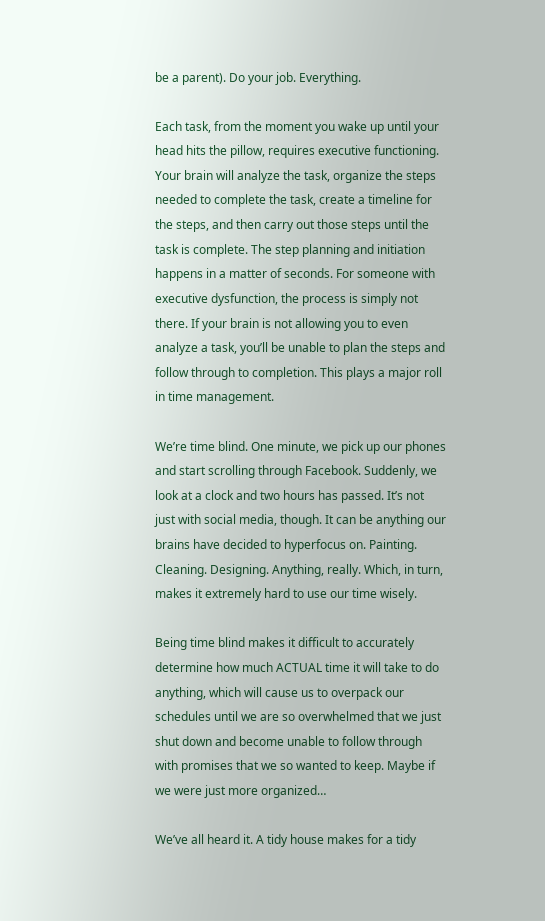be a parent). Do your job. Everything.

Each task, from the moment you wake up until your head hits the pillow, requires executive functioning. Your brain will analyze the task, organize the steps needed to complete the task, create a timeline for the steps, and then carry out those steps until the task is complete. The step planning and initiation happens in a matter of seconds. For someone with executive dysfunction, the process is simply not there. If your brain is not allowing you to even analyze a task, you’ll be unable to plan the steps and follow through to completion. This plays a major roll in time management.

We’re time blind. One minute, we pick up our phones and start scrolling through Facebook. Suddenly, we look at a clock and two hours has passed. It’s not just with social media, though. It can be anything our brains have decided to hyperfocus on. Painting. Cleaning. Designing. Anything, really. Which, in turn, makes it extremely hard to use our time wisely.

Being time blind makes it difficult to accurately determine how much ACTUAL time it will take to do anything, which will cause us to overpack our schedules until we are so overwhelmed that we just shut down and become unable to follow through with promises that we so wanted to keep. Maybe if we were just more organized…

We’ve all heard it. A tidy house makes for a tidy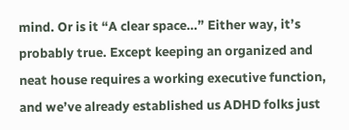mind. Or is it “A clear space…” Either way, it’s probably true. Except keeping an organized and neat house requires a working executive function, and we’ve already established us ADHD folks just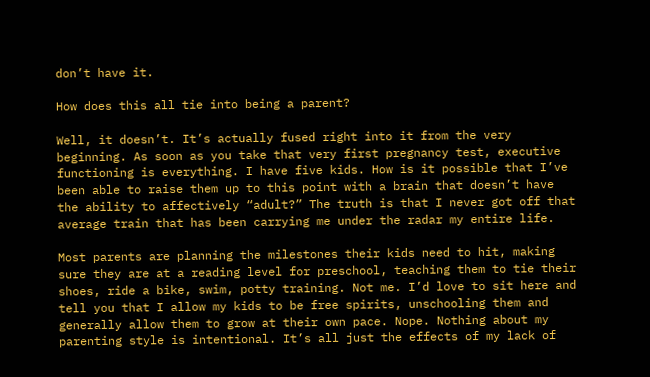don’t have it.

How does this all tie into being a parent?

Well, it doesn’t. It’s actually fused right into it from the very beginning. As soon as you take that very first pregnancy test, executive functioning is everything. I have five kids. How is it possible that I’ve been able to raise them up to this point with a brain that doesn’t have the ability to affectively “adult?” The truth is that I never got off that average train that has been carrying me under the radar my entire life.

Most parents are planning the milestones their kids need to hit, making sure they are at a reading level for preschool, teaching them to tie their shoes, ride a bike, swim, potty training. Not me. I’d love to sit here and tell you that I allow my kids to be free spirits, unschooling them and generally allow them to grow at their own pace. Nope. Nothing about my parenting style is intentional. It’s all just the effects of my lack of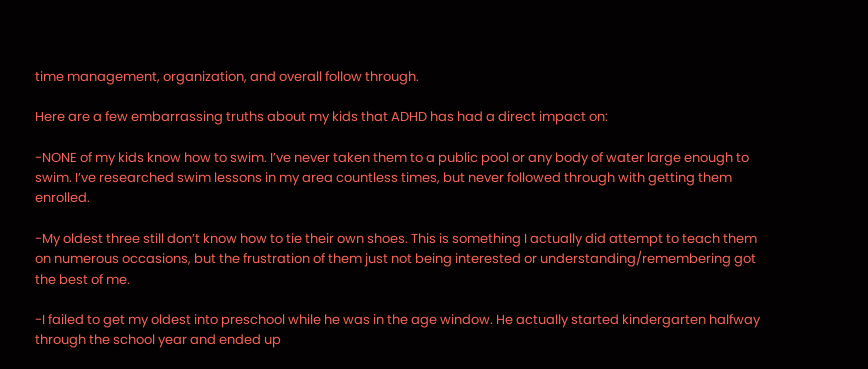time management, organization, and overall follow through.

Here are a few embarrassing truths about my kids that ADHD has had a direct impact on:

-NONE of my kids know how to swim. I’ve never taken them to a public pool or any body of water large enough to swim. I’ve researched swim lessons in my area countless times, but never followed through with getting them enrolled.

-My oldest three still don’t know how to tie their own shoes. This is something I actually did attempt to teach them on numerous occasions, but the frustration of them just not being interested or understanding/remembering got the best of me.

-I failed to get my oldest into preschool while he was in the age window. He actually started kindergarten halfway through the school year and ended up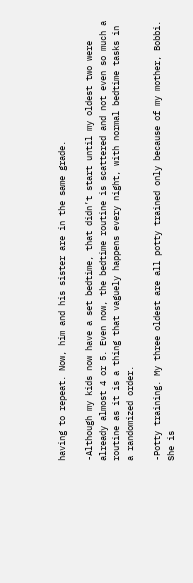having to repeat. Now, him and his sister are in the same grade.

-Although my kids now have a set bedtime, that didn’t start until my oldest two were already almost 4 or 5. Even now, the bedtime routine is scattered and not even so much a routine as it is a thing that vaguely happens every night, with normal bedtime tasks in a randomized order.

-Potty training. My three oldest are all potty trained only because of my mother, Bobbi. She is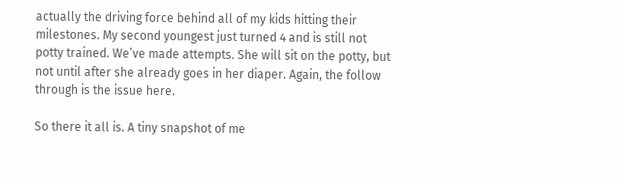actually the driving force behind all of my kids hitting their milestones. My second youngest just turned 4 and is still not potty trained. We’ve made attempts. She will sit on the potty, but not until after she already goes in her diaper. Again, the follow through is the issue here.

So there it all is. A tiny snapshot of me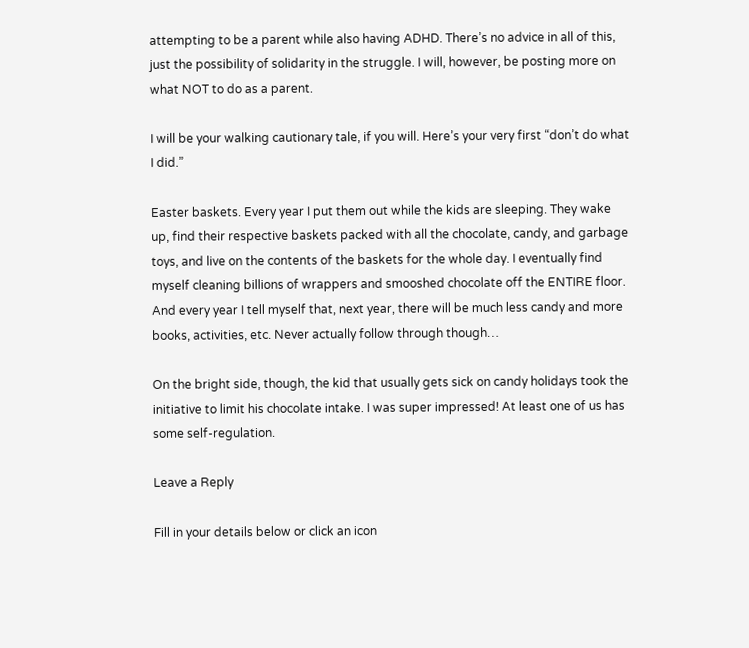attempting to be a parent while also having ADHD. There’s no advice in all of this, just the possibility of solidarity in the struggle. I will, however, be posting more on what NOT to do as a parent.

I will be your walking cautionary tale, if you will. Here’s your very first “don’t do what I did.”

Easter baskets. Every year I put them out while the kids are sleeping. They wake up, find their respective baskets packed with all the chocolate, candy, and garbage toys, and live on the contents of the baskets for the whole day. I eventually find myself cleaning billions of wrappers and smooshed chocolate off the ENTIRE floor. And every year I tell myself that, next year, there will be much less candy and more books, activities, etc. Never actually follow through though…

On the bright side, though, the kid that usually gets sick on candy holidays took the initiative to limit his chocolate intake. I was super impressed! At least one of us has some self-regulation.

Leave a Reply

Fill in your details below or click an icon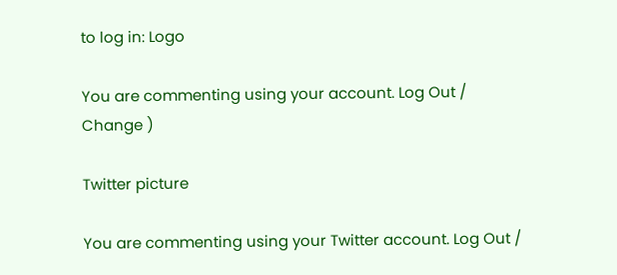to log in: Logo

You are commenting using your account. Log Out /  Change )

Twitter picture

You are commenting using your Twitter account. Log Out /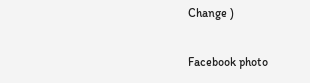Change )

Facebook photo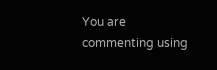You are commenting using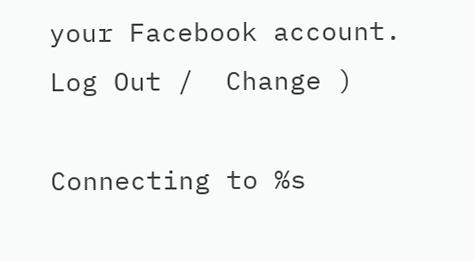your Facebook account. Log Out /  Change )

Connecting to %s